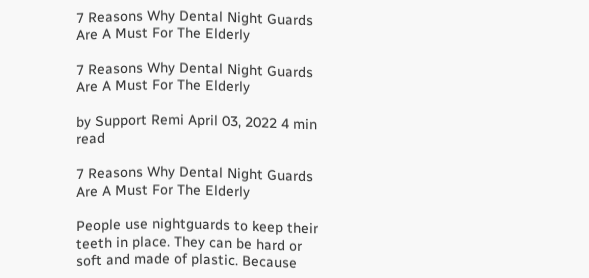7 Reasons Why Dental Night Guards Are A Must For The Elderly

7 Reasons Why Dental Night Guards Are A Must For The Elderly

by Support Remi April 03, 2022 4 min read

7 Reasons Why Dental Night Guards Are A Must For The Elderly

People use nightguards to keep their teeth in place. They can be hard or soft and made of plastic. Because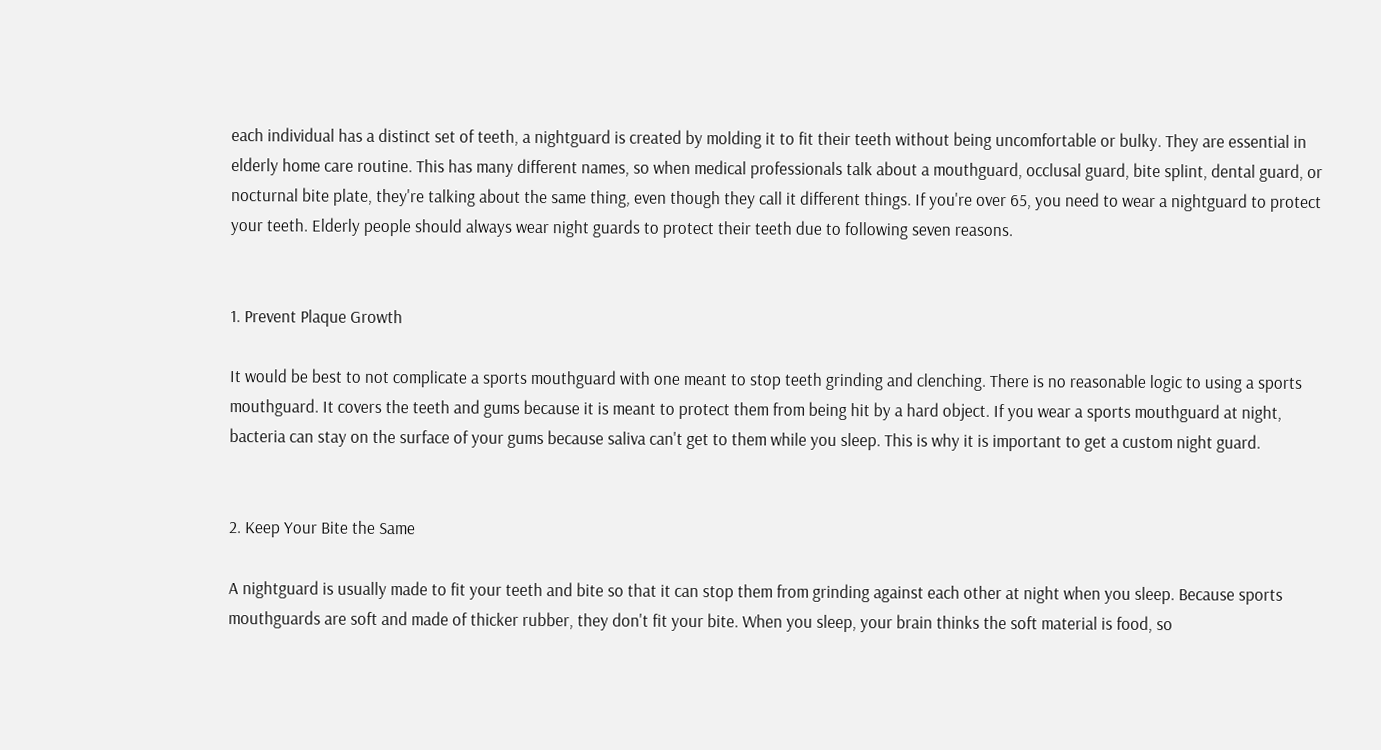each individual has a distinct set of teeth, a nightguard is created by molding it to fit their teeth without being uncomfortable or bulky. They are essential in elderly home care routine. This has many different names, so when medical professionals talk about a mouthguard, occlusal guard, bite splint, dental guard, or nocturnal bite plate, they're talking about the same thing, even though they call it different things. If you're over 65, you need to wear a nightguard to protect your teeth. Elderly people should always wear night guards to protect their teeth due to following seven reasons.


1. Prevent Plaque Growth

It would be best to not complicate a sports mouthguard with one meant to stop teeth grinding and clenching. There is no reasonable logic to using a sports mouthguard. It covers the teeth and gums because it is meant to protect them from being hit by a hard object. If you wear a sports mouthguard at night, bacteria can stay on the surface of your gums because saliva can't get to them while you sleep. This is why it is important to get a custom night guard.


2. Keep Your Bite the Same

A nightguard is usually made to fit your teeth and bite so that it can stop them from grinding against each other at night when you sleep. Because sports mouthguards are soft and made of thicker rubber, they don't fit your bite. When you sleep, your brain thinks the soft material is food, so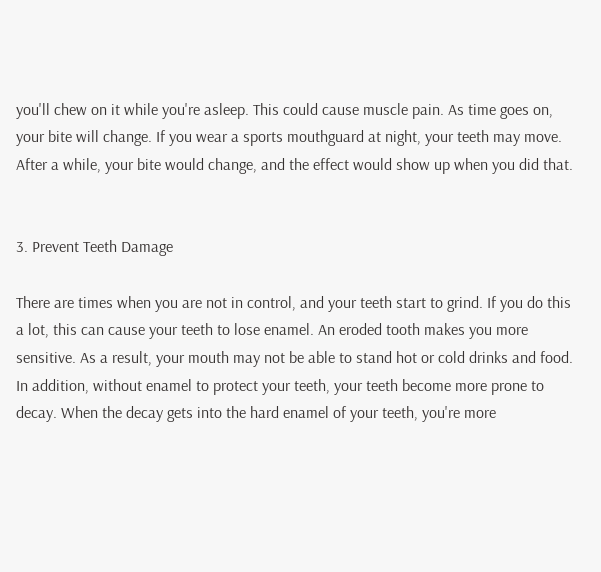you'll chew on it while you're asleep. This could cause muscle pain. As time goes on, your bite will change. If you wear a sports mouthguard at night, your teeth may move. After a while, your bite would change, and the effect would show up when you did that.


3. Prevent Teeth Damage

There are times when you are not in control, and your teeth start to grind. If you do this a lot, this can cause your teeth to lose enamel. An eroded tooth makes you more sensitive. As a result, your mouth may not be able to stand hot or cold drinks and food. In addition, without enamel to protect your teeth, your teeth become more prone to decay. When the decay gets into the hard enamel of your teeth, you're more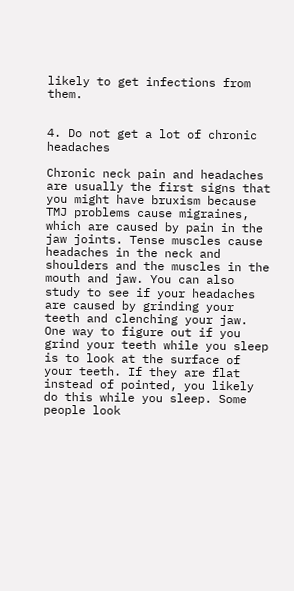likely to get infections from them.


4. Do not get a lot of chronic headaches

Chronic neck pain and headaches are usually the first signs that you might have bruxism because TMJ problems cause migraines, which are caused by pain in the jaw joints. Tense muscles cause headaches in the neck and shoulders and the muscles in the mouth and jaw. You can also study to see if your headaches are caused by grinding your teeth and clenching your jaw. One way to figure out if you grind your teeth while you sleep is to look at the surface of your teeth. If they are flat instead of pointed, you likely do this while you sleep. Some people look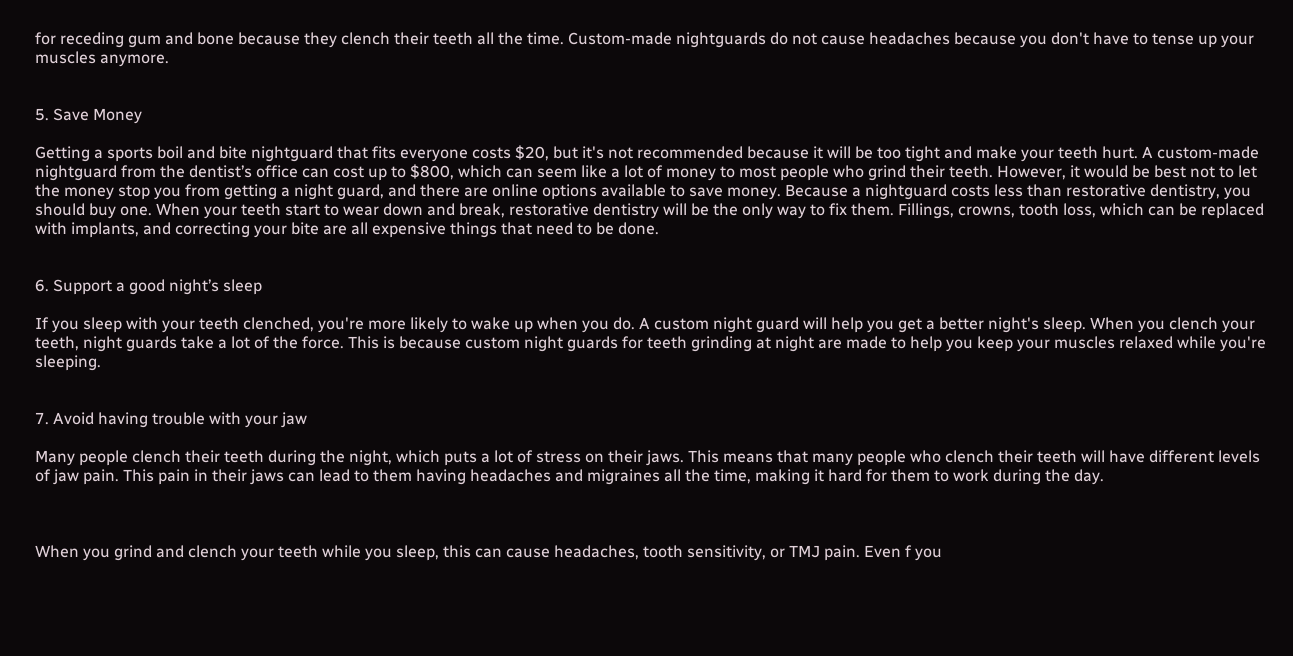for receding gum and bone because they clench their teeth all the time. Custom-made nightguards do not cause headaches because you don't have to tense up your muscles anymore.


5. Save Money

Getting a sports boil and bite nightguard that fits everyone costs $20, but it's not recommended because it will be too tight and make your teeth hurt. A custom-made nightguard from the dentist’s office can cost up to $800, which can seem like a lot of money to most people who grind their teeth. However, it would be best not to let the money stop you from getting a night guard, and there are online options available to save money. Because a nightguard costs less than restorative dentistry, you should buy one. When your teeth start to wear down and break, restorative dentistry will be the only way to fix them. Fillings, crowns, tooth loss, which can be replaced with implants, and correcting your bite are all expensive things that need to be done.


6. Support a good night’s sleep

If you sleep with your teeth clenched, you're more likely to wake up when you do. A custom night guard will help you get a better night's sleep. When you clench your teeth, night guards take a lot of the force. This is because custom night guards for teeth grinding at night are made to help you keep your muscles relaxed while you're sleeping.


7. Avoid having trouble with your jaw

Many people clench their teeth during the night, which puts a lot of stress on their jaws. This means that many people who clench their teeth will have different levels of jaw pain. This pain in their jaws can lead to them having headaches and migraines all the time, making it hard for them to work during the day.



When you grind and clench your teeth while you sleep, this can cause headaches, tooth sensitivity, or TMJ pain. Even f you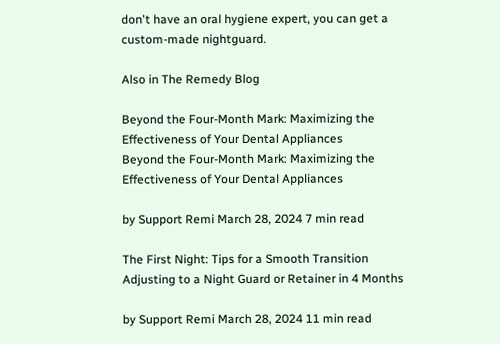don't have an oral hygiene expert, you can get a custom-made nightguard.

Also in The Remedy Blog

Beyond the Four-Month Mark: Maximizing the Effectiveness of Your Dental Appliances
Beyond the Four-Month Mark: Maximizing the Effectiveness of Your Dental Appliances

by Support Remi March 28, 2024 7 min read

The First Night: Tips for a Smooth Transition
Adjusting to a Night Guard or Retainer in 4 Months

by Support Remi March 28, 2024 11 min read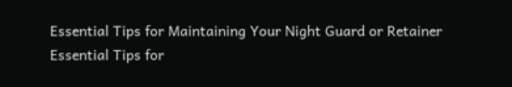Essential Tips for Maintaining Your Night Guard or Retainer
Essential Tips for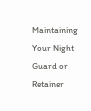Maintaining Your Night Guard or Retainer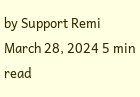by Support Remi March 28, 2024 5 min read